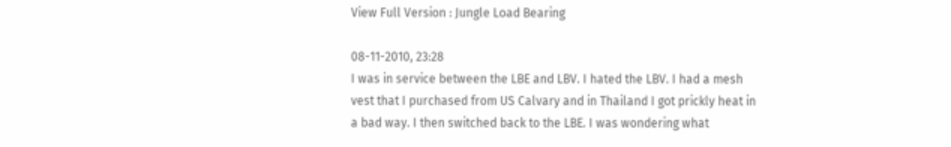View Full Version : Jungle Load Bearing

08-11-2010, 23:28
I was in service between the LBE and LBV. I hated the LBV. I had a mesh vest that I purchased from US Calvary and in Thailand I got prickly heat in a bad way. I then switched back to the LBE. I was wondering what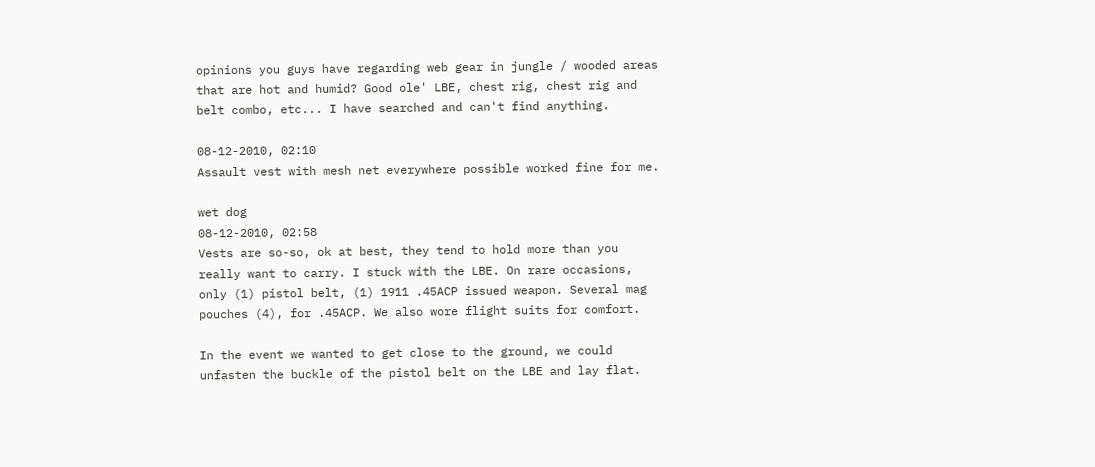opinions you guys have regarding web gear in jungle / wooded areas that are hot and humid? Good ole' LBE, chest rig, chest rig and belt combo, etc... I have searched and can't find anything.

08-12-2010, 02:10
Assault vest with mesh net everywhere possible worked fine for me.

wet dog
08-12-2010, 02:58
Vests are so-so, ok at best, they tend to hold more than you really want to carry. I stuck with the LBE. On rare occasions, only (1) pistol belt, (1) 1911 .45ACP issued weapon. Several mag pouches (4), for .45ACP. We also wore flight suits for comfort.

In the event we wanted to get close to the ground, we could unfasten the buckle of the pistol belt on the LBE and lay flat.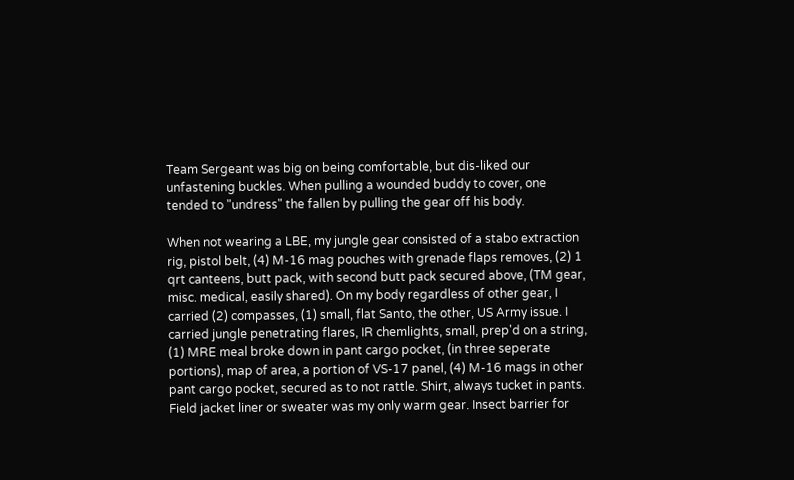Team Sergeant was big on being comfortable, but dis-liked our unfastening buckles. When pulling a wounded buddy to cover, one tended to "undress" the fallen by pulling the gear off his body.

When not wearing a LBE, my jungle gear consisted of a stabo extraction rig, pistol belt, (4) M-16 mag pouches with grenade flaps removes, (2) 1 qrt canteens, butt pack, with second butt pack secured above, (TM gear, misc. medical, easily shared). On my body regardless of other gear, I carried (2) compasses, (1) small, flat Santo, the other, US Army issue. I carried jungle penetrating flares, IR chemlights, small, prep'd on a string, (1) MRE meal broke down in pant cargo pocket, (in three seperate portions), map of area, a portion of VS-17 panel, (4) M-16 mags in other pant cargo pocket, secured as to not rattle. Shirt, always tucket in pants. Field jacket liner or sweater was my only warm gear. Insect barrier for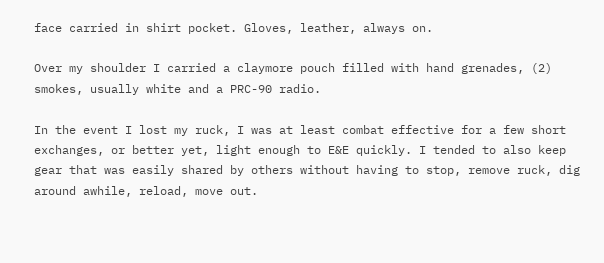face carried in shirt pocket. Gloves, leather, always on.

Over my shoulder I carried a claymore pouch filled with hand grenades, (2) smokes, usually white and a PRC-90 radio.

In the event I lost my ruck, I was at least combat effective for a few short exchanges, or better yet, light enough to E&E quickly. I tended to also keep gear that was easily shared by others without having to stop, remove ruck, dig around awhile, reload, move out.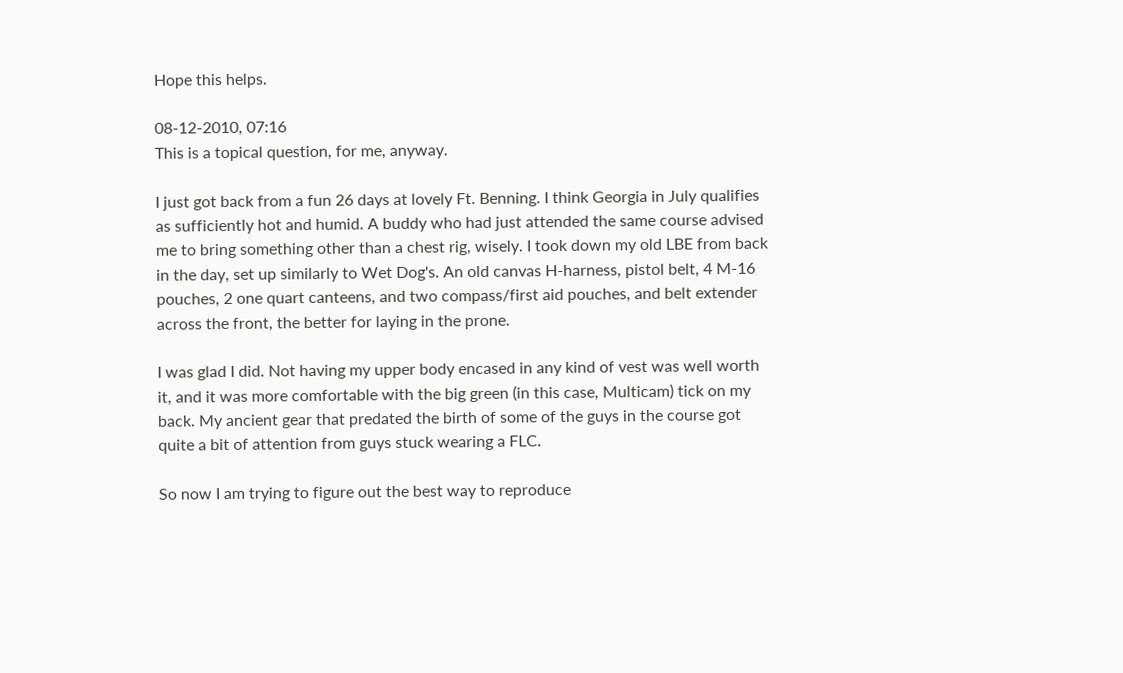Hope this helps.

08-12-2010, 07:16
This is a topical question, for me, anyway.

I just got back from a fun 26 days at lovely Ft. Benning. I think Georgia in July qualifies as sufficiently hot and humid. A buddy who had just attended the same course advised me to bring something other than a chest rig, wisely. I took down my old LBE from back in the day, set up similarly to Wet Dog's. An old canvas H-harness, pistol belt, 4 M-16 pouches, 2 one quart canteens, and two compass/first aid pouches, and belt extender across the front, the better for laying in the prone.

I was glad I did. Not having my upper body encased in any kind of vest was well worth it, and it was more comfortable with the big green (in this case, Multicam) tick on my back. My ancient gear that predated the birth of some of the guys in the course got quite a bit of attention from guys stuck wearing a FLC.

So now I am trying to figure out the best way to reproduce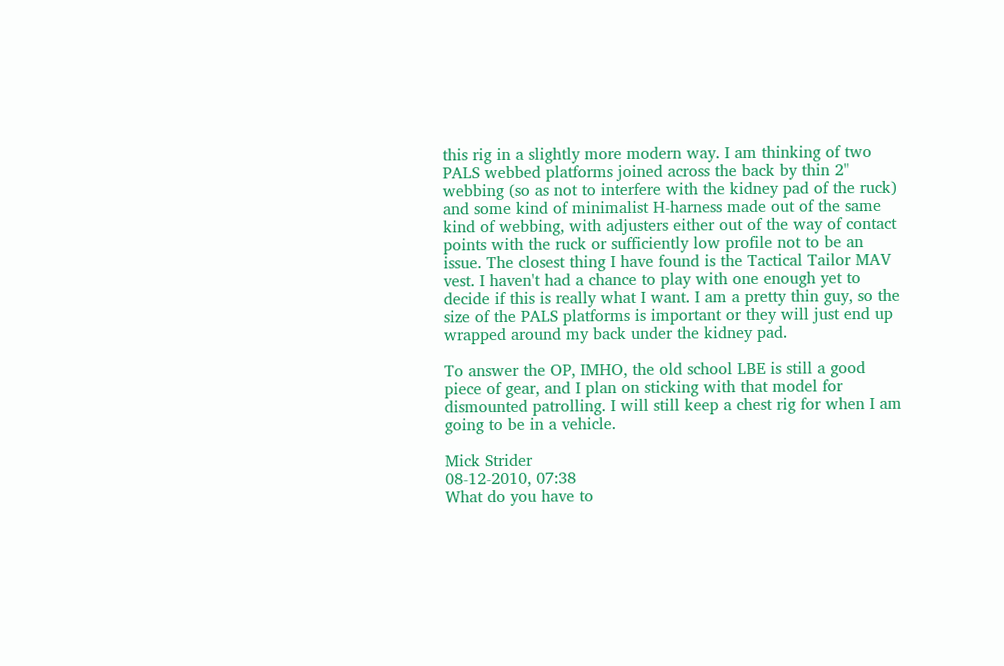this rig in a slightly more modern way. I am thinking of two PALS webbed platforms joined across the back by thin 2" webbing (so as not to interfere with the kidney pad of the ruck) and some kind of minimalist H-harness made out of the same kind of webbing, with adjusters either out of the way of contact points with the ruck or sufficiently low profile not to be an issue. The closest thing I have found is the Tactical Tailor MAV vest. I haven't had a chance to play with one enough yet to decide if this is really what I want. I am a pretty thin guy, so the size of the PALS platforms is important or they will just end up wrapped around my back under the kidney pad.

To answer the OP, IMHO, the old school LBE is still a good piece of gear, and I plan on sticking with that model for dismounted patrolling. I will still keep a chest rig for when I am going to be in a vehicle.

Mick Strider
08-12-2010, 07:38
What do you have to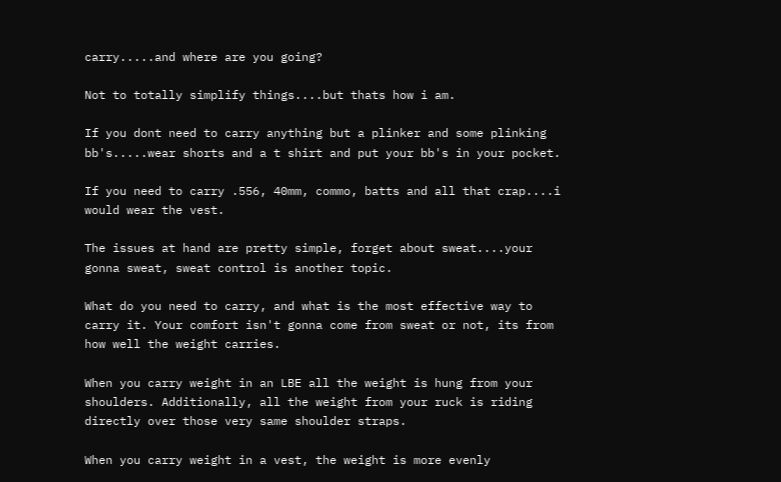carry.....and where are you going?

Not to totally simplify things....but thats how i am.

If you dont need to carry anything but a plinker and some plinking bb's.....wear shorts and a t shirt and put your bb's in your pocket.

If you need to carry .556, 40mm, commo, batts and all that crap....i would wear the vest.

The issues at hand are pretty simple, forget about sweat....your gonna sweat, sweat control is another topic.

What do you need to carry, and what is the most effective way to carry it. Your comfort isn't gonna come from sweat or not, its from how well the weight carries.

When you carry weight in an LBE all the weight is hung from your shoulders. Additionally, all the weight from your ruck is riding directly over those very same shoulder straps.

When you carry weight in a vest, the weight is more evenly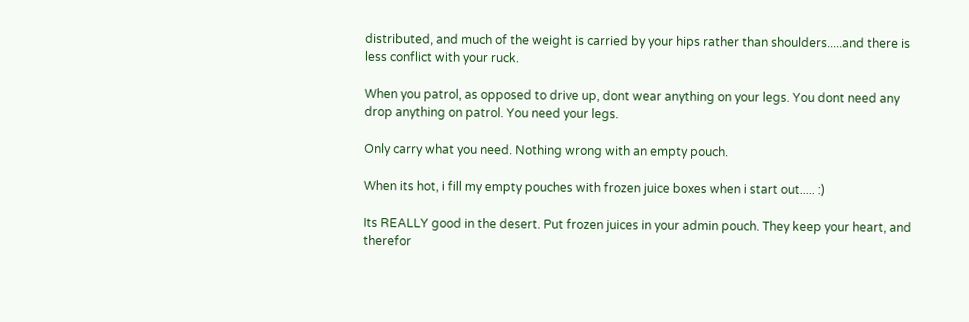distributed, and much of the weight is carried by your hips rather than shoulders.....and there is less conflict with your ruck.

When you patrol, as opposed to drive up, dont wear anything on your legs. You dont need any drop anything on patrol. You need your legs.

Only carry what you need. Nothing wrong with an empty pouch.

When its hot, i fill my empty pouches with frozen juice boxes when i start out..... :)

Its REALLY good in the desert. Put frozen juices in your admin pouch. They keep your heart, and therefor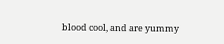blood cool, and are yummy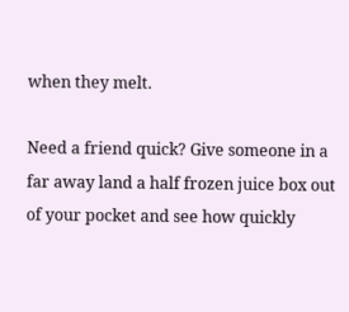when they melt.

Need a friend quick? Give someone in a far away land a half frozen juice box out of your pocket and see how quickly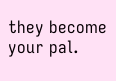they become your pal.